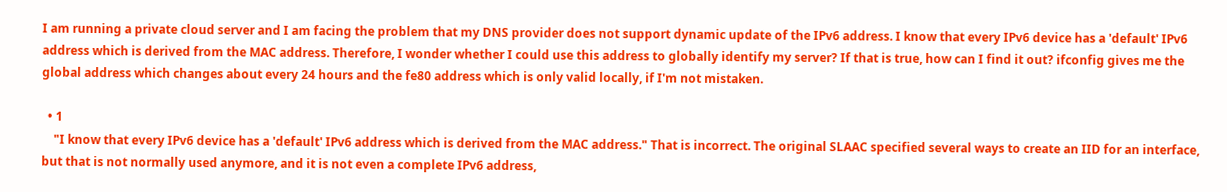I am running a private cloud server and I am facing the problem that my DNS provider does not support dynamic update of the IPv6 address. I know that every IPv6 device has a 'default' IPv6 address which is derived from the MAC address. Therefore, I wonder whether I could use this address to globally identify my server? If that is true, how can I find it out? ifconfig gives me the global address which changes about every 24 hours and the fe80 address which is only valid locally, if I'm not mistaken.

  • 1
    "I know that every IPv6 device has a 'default' IPv6 address which is derived from the MAC address." That is incorrect. The original SLAAC specified several ways to create an IID for an interface, but that is not normally used anymore, and it is not even a complete IPv6 address,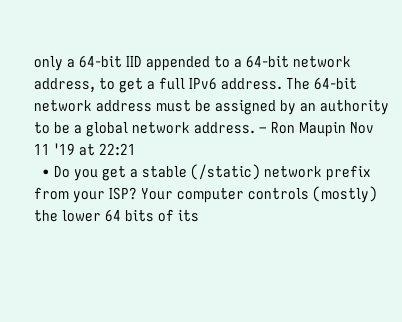only a 64-bit IID appended to a 64-bit network address, to get a full IPv6 address. The 64-bit network address must be assigned by an authority to be a global network address. – Ron Maupin Nov 11 '19 at 22:21
  • Do you get a stable (/static) network prefix from your ISP? Your computer controls (mostly) the lower 64 bits of its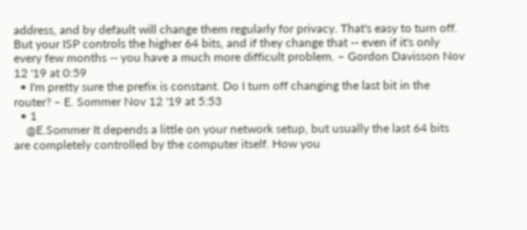address, and by default will change them regularly for privacy. That's easy to turn off. But your ISP controls the higher 64 bits, and if they change that -- even if it's only every few months -- you have a much more difficult problem. – Gordon Davisson Nov 12 '19 at 0:59
  • I'm pretty sure the prefix is constant. Do I turn off changing the last bit in the router? – E. Sommer Nov 12 '19 at 5:53
  • 1
    @E.Sommer It depends a little on your network setup, but usually the last 64 bits are completely controlled by the computer itself. How you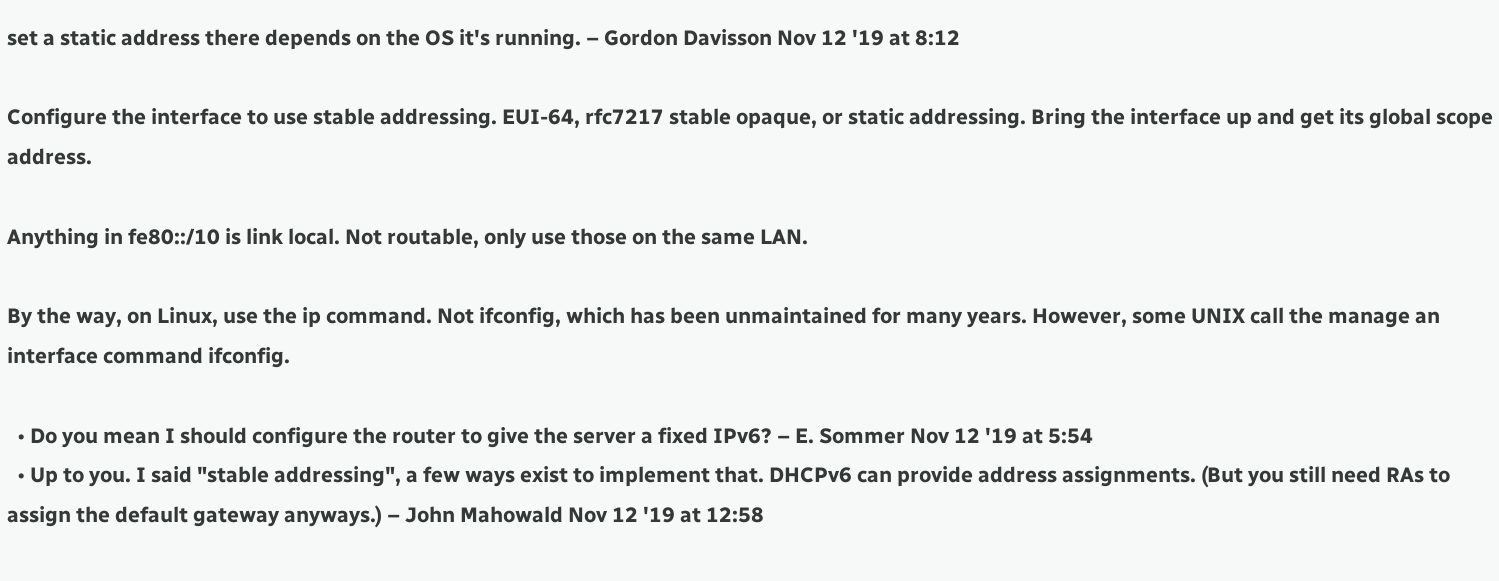set a static address there depends on the OS it's running. – Gordon Davisson Nov 12 '19 at 8:12

Configure the interface to use stable addressing. EUI-64, rfc7217 stable opaque, or static addressing. Bring the interface up and get its global scope address.

Anything in fe80::/10 is link local. Not routable, only use those on the same LAN.

By the way, on Linux, use the ip command. Not ifconfig, which has been unmaintained for many years. However, some UNIX call the manage an interface command ifconfig.

  • Do you mean I should configure the router to give the server a fixed IPv6? – E. Sommer Nov 12 '19 at 5:54
  • Up to you. I said "stable addressing", a few ways exist to implement that. DHCPv6 can provide address assignments. (But you still need RAs to assign the default gateway anyways.) – John Mahowald Nov 12 '19 at 12:58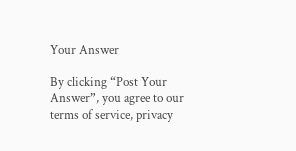Your Answer

By clicking “Post Your Answer”, you agree to our terms of service, privacy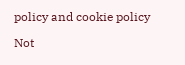policy and cookie policy

Not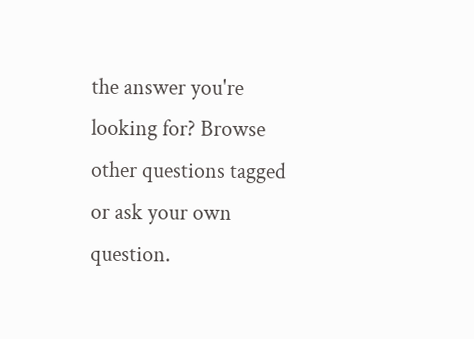the answer you're looking for? Browse other questions tagged or ask your own question.